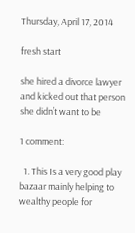Thursday, April 17, 2014

fresh start

she hired a divorce lawyer
and kicked out that person
she didn’t want to be

1 comment:

  1. This Is a very good play bazaar mainly helping to wealthy people for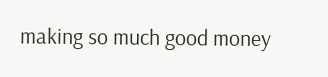making so much good money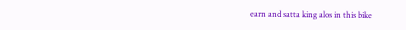earn and satta king alos in this bike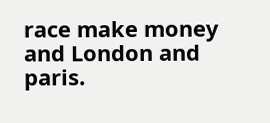race make money and London and paris.